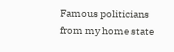Famous politicians from my home state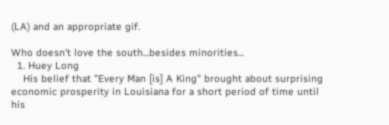(LA) and an appropriate gif.

Who doesn't love the south...besides minorities...
  1. Huey Long
    His belief that "Every Man [is] A King" brought about surprising economic prosperity in Louisiana for a short period of time until his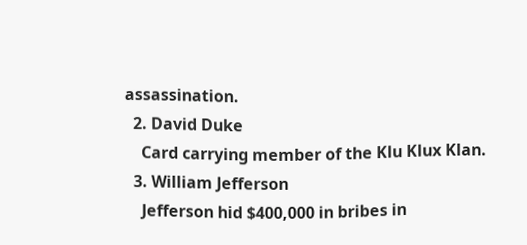assassination.
  2. David Duke
    Card carrying member of the Klu Klux Klan.
  3. William Jefferson
    Jefferson hid $400,000 in bribes in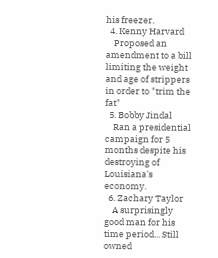his freezer.
  4. Kenny Harvard
    Proposed an amendment to a bill limiting the weight and age of strippers in order to "trim the fat"
  5. Bobby Jindal
    Ran a presidential campaign for 5 months despite his destroying of Louisiana's economy.
  6. Zachary Taylor
    A surprisingly good man for his time period... Still owned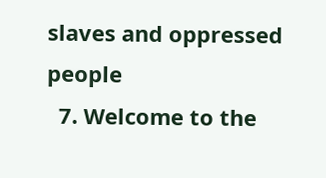slaves and oppressed people
  7. Welcome to the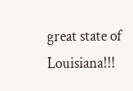great state of Louisiana!!!